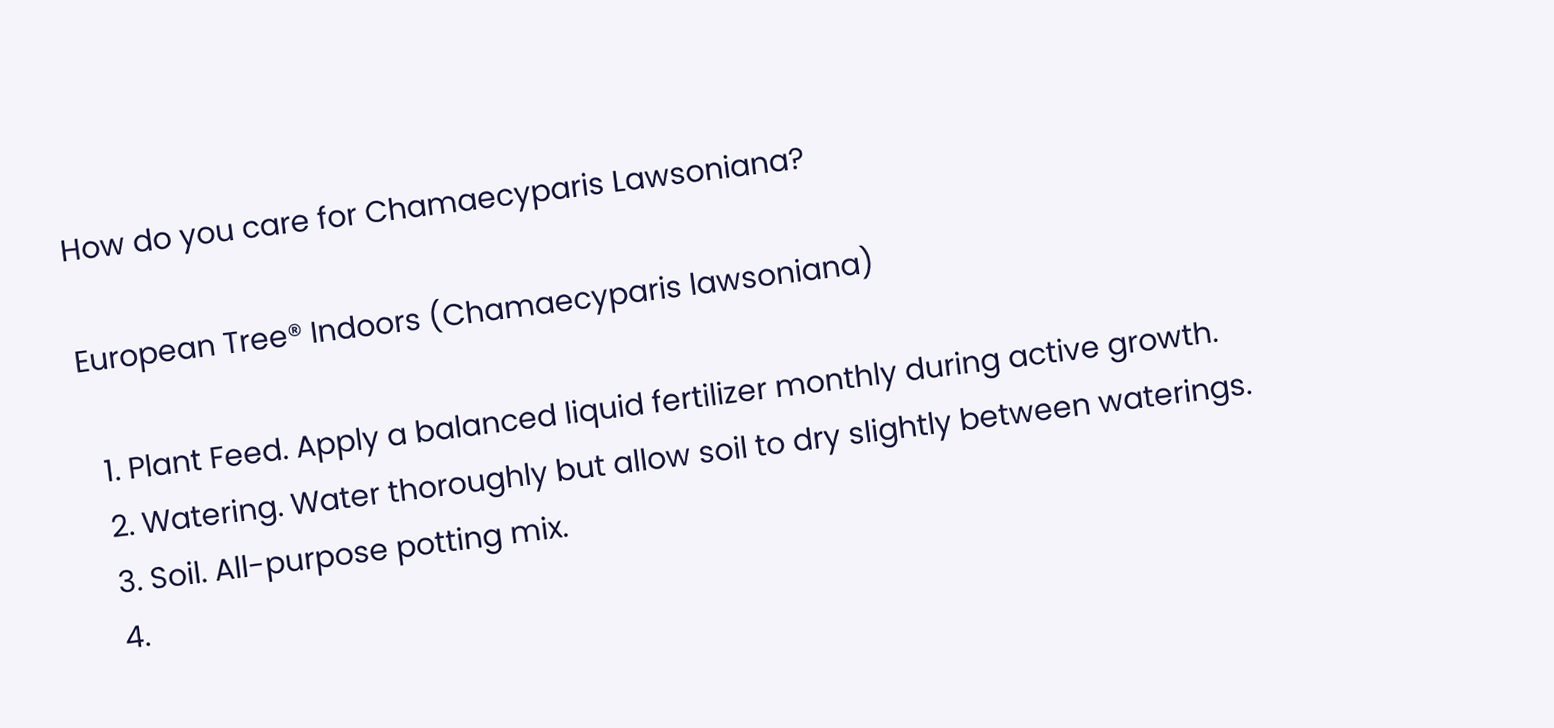How do you care for Chamaecyparis Lawsoniana?

European Tree® Indoors (Chamaecyparis lawsoniana)

  1. Plant Feed. Apply a balanced liquid fertilizer monthly during active growth.
  2. Watering. Water thoroughly but allow soil to dry slightly between waterings.
  3. Soil. All-purpose potting mix.
  4.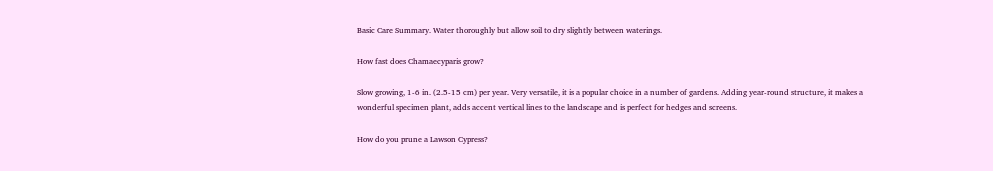Basic Care Summary. Water thoroughly but allow soil to dry slightly between waterings.

How fast does Chamaecyparis grow?

Slow growing, 1-6 in. (2.5-15 cm) per year. Very versatile, it is a popular choice in a number of gardens. Adding year-round structure, it makes a wonderful specimen plant, adds accent vertical lines to the landscape and is perfect for hedges and screens.

How do you prune a Lawson Cypress?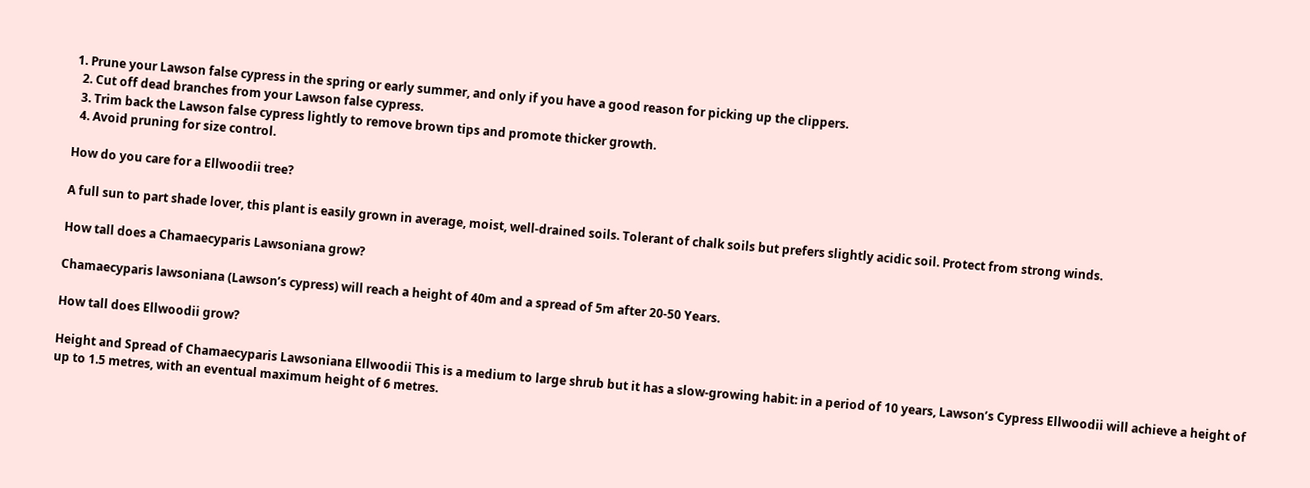1. Prune your Lawson false cypress in the spring or early summer, and only if you have a good reason for picking up the clippers.
  2. Cut off dead branches from your Lawson false cypress.
  3. Trim back the Lawson false cypress lightly to remove brown tips and promote thicker growth.
  4. Avoid pruning for size control.

How do you care for a Ellwoodii tree?

A full sun to part shade lover, this plant is easily grown in average, moist, well-drained soils. Tolerant of chalk soils but prefers slightly acidic soil. Protect from strong winds.

How tall does a Chamaecyparis Lawsoniana grow?

Chamaecyparis lawsoniana (Lawson’s cypress) will reach a height of 40m and a spread of 5m after 20-50 Years.

How tall does Ellwoodii grow?

Height and Spread of Chamaecyparis Lawsoniana Ellwoodii This is a medium to large shrub but it has a slow-growing habit: in a period of 10 years, Lawson’s Cypress Ellwoodii will achieve a height of up to 1.5 metres, with an eventual maximum height of 6 metres.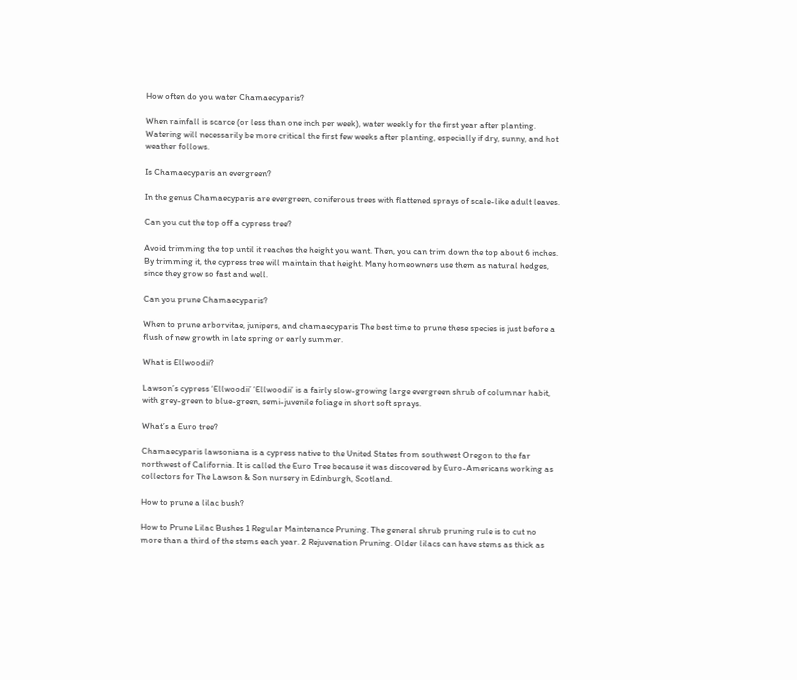How often do you water Chamaecyparis?

When rainfall is scarce (or less than one inch per week), water weekly for the first year after planting. Watering will necessarily be more critical the first few weeks after planting, especially if dry, sunny, and hot weather follows.

Is Chamaecyparis an evergreen?

In the genus Chamaecyparis are evergreen, coniferous trees with flattened sprays of scale-like adult leaves.

Can you cut the top off a cypress tree?

Avoid trimming the top until it reaches the height you want. Then, you can trim down the top about 6 inches. By trimming it, the cypress tree will maintain that height. Many homeowners use them as natural hedges, since they grow so fast and well.

Can you prune Chamaecyparis?

When to prune arborvitae, junipers, and chamaecyparis The best time to prune these species is just before a flush of new growth in late spring or early summer.

What is Ellwoodii?

Lawson’s cypress ‘Ellwoodii’ ‘Ellwoodii’ is a fairly slow-growing large evergreen shrub of columnar habit, with grey-green to blue-green, semi-juvenile foliage in short soft sprays.

What’s a Euro tree?

Chamaecyparis lawsoniana is a cypress native to the United States from southwest Oregon to the far northwest of California. It is called the Euro Tree because it was discovered by Euro-Americans working as collectors for The Lawson & Son nursery in Edinburgh, Scotland.

How to prune a lilac bush?

How to Prune Lilac Bushes 1 Regular Maintenance Pruning. The general shrub pruning rule is to cut no more than a third of the stems each year. 2 Rejuvenation Pruning. Older lilacs can have stems as thick as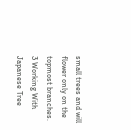small trees and will flower only on the topmost branches. 3 Working With Japanese Tree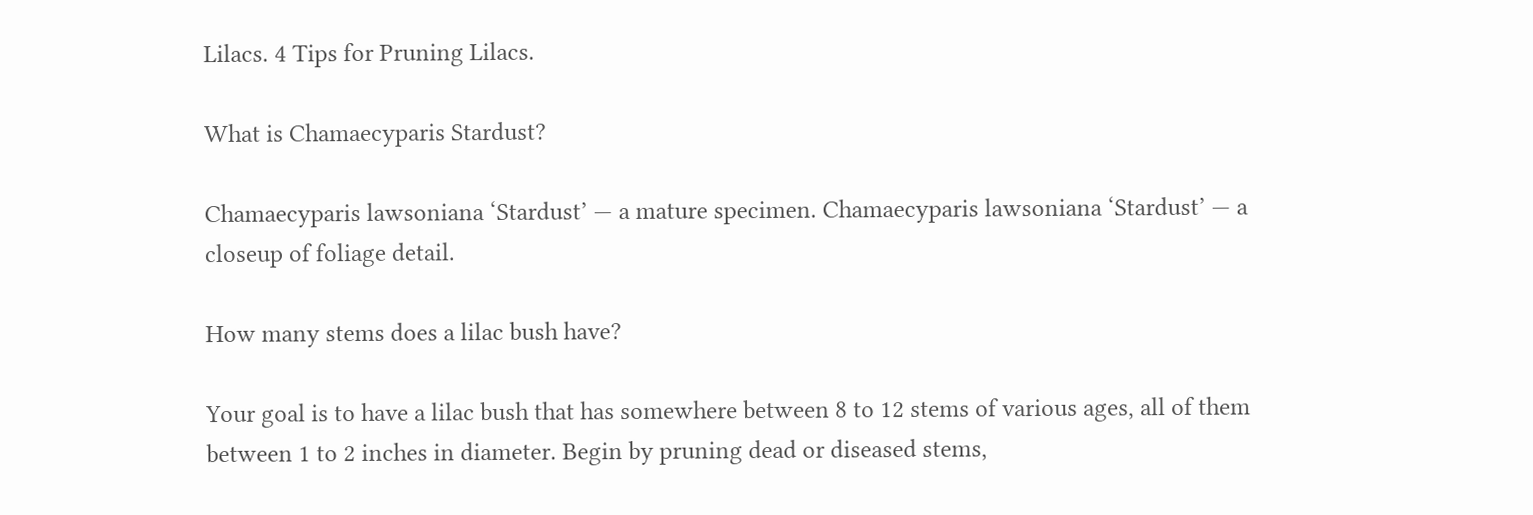Lilacs. 4 Tips for Pruning Lilacs.

What is Chamaecyparis Stardust?

Chamaecyparis lawsoniana ‘Stardust’ — a mature specimen. Chamaecyparis lawsoniana ‘Stardust’ — a closeup of foliage detail.

How many stems does a lilac bush have?

Your goal is to have a lilac bush that has somewhere between 8 to 12 stems of various ages, all of them between 1 to 2 inches in diameter. Begin by pruning dead or diseased stems,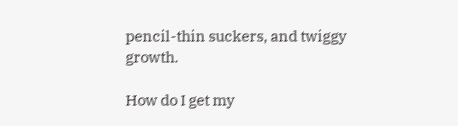pencil-thin suckers, and twiggy growth.

How do I get my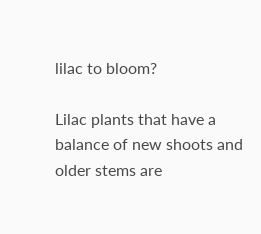lilac to bloom?

Lilac plants that have a balance of new shoots and older stems are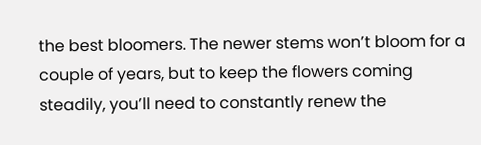the best bloomers. The newer stems won’t bloom for a couple of years, but to keep the flowers coming steadily, you’ll need to constantly renew the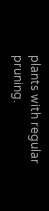plants with regular pruning.